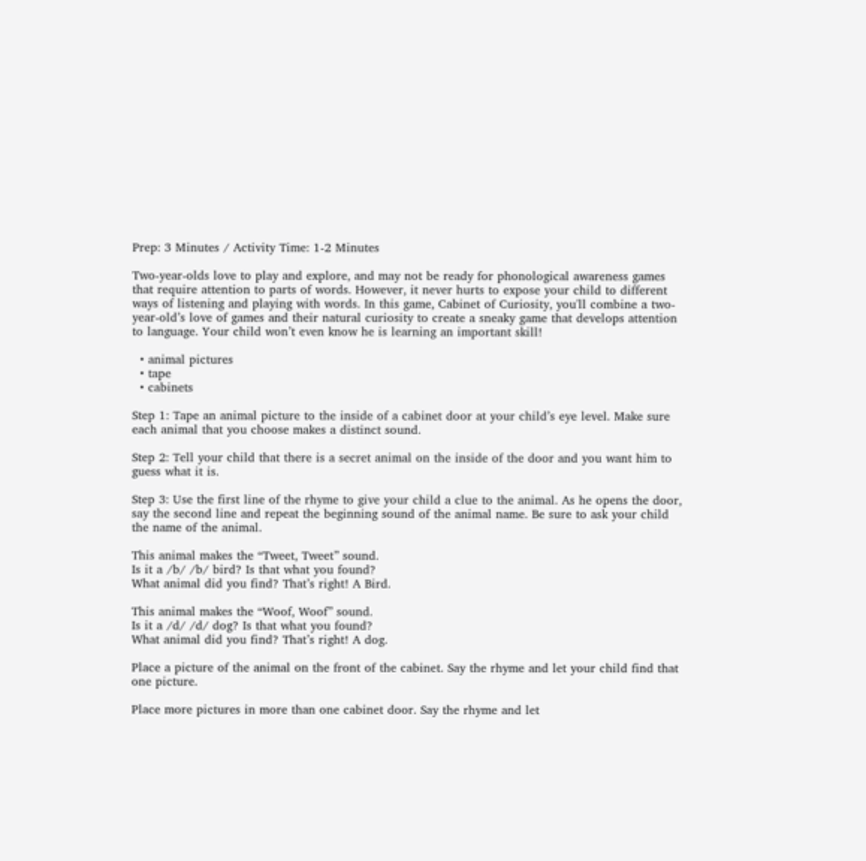Prep: 3 Minutes / Activity Time: 1-2 Minutes

Two-year-olds love to play and explore, and may not be ready for phonological awareness games that require attention to parts of words. However, it never hurts to expose your child to different ways of listening and playing with words. In this game, Cabinet of Curiosity, you'll combine a two-year-old’s love of games and their natural curiosity to create a sneaky game that develops attention to language. Your child won’t even know he is learning an important skill!

  • animal pictures
  • tape
  • cabinets

Step 1: Tape an animal picture to the inside of a cabinet door at your child’s eye level. Make sure each animal that you choose makes a distinct sound.

Step 2: Tell your child that there is a secret animal on the inside of the door and you want him to guess what it is.

Step 3: Use the first line of the rhyme to give your child a clue to the animal. As he opens the door, say the second line and repeat the beginning sound of the animal name. Be sure to ask your child the name of the animal.

This animal makes the “Tweet, Tweet” sound.
Is it a /b/ /b/ bird? Is that what you found?
What animal did you find? That’s right! A Bird.

This animal makes the “Woof, Woof” sound.
Is it a /d/ /d/ dog? Is that what you found?
What animal did you find? That’s right! A dog.

Place a picture of the animal on the front of the cabinet. Say the rhyme and let your child find that one picture.

Place more pictures in more than one cabinet door. Say the rhyme and let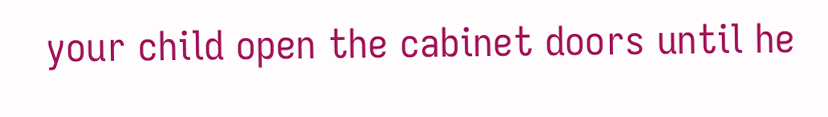your child open the cabinet doors until he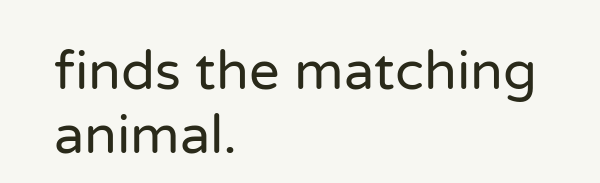finds the matching animal.